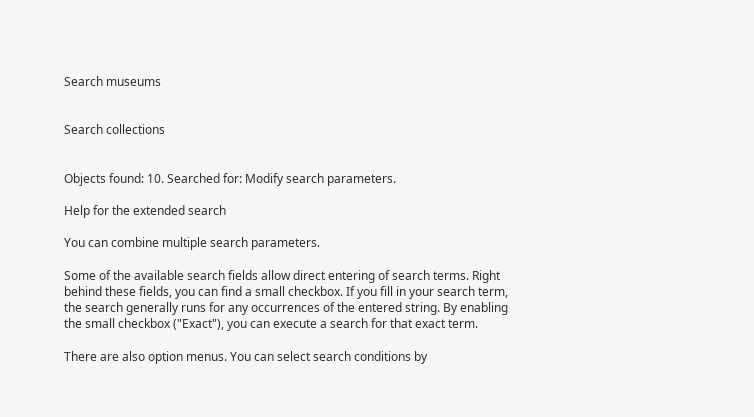Search museums


Search collections


Objects found: 10. Searched for: Modify search parameters.

Help for the extended search

You can combine multiple search parameters.

Some of the available search fields allow direct entering of search terms. Right behind these fields, you can find a small checkbox. If you fill in your search term, the search generally runs for any occurrences of the entered string. By enabling the small checkbox ("Exact"), you can execute a search for that exact term.

There are also option menus. You can select search conditions by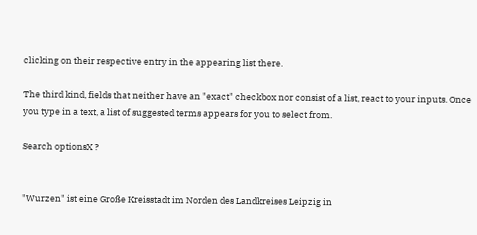clicking on their respective entry in the appearing list there.

The third kind, fields that neither have an "exact" checkbox nor consist of a list, react to your inputs. Once you type in a text, a list of suggested terms appears for you to select from.

Search optionsX ?


"Wurzen" ist eine Große Kreisstadt im Norden des Landkreises Leipzig in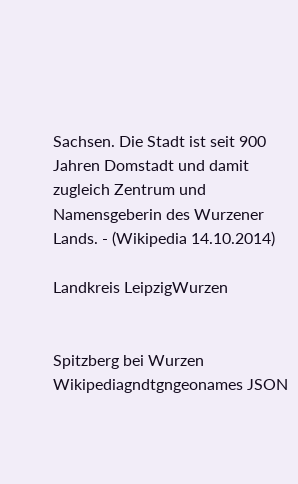Sachsen. Die Stadt ist seit 900 Jahren Domstadt und damit zugleich Zentrum und Namensgeberin des Wurzener Lands. - (Wikipedia 14.10.2014)

Landkreis LeipzigWurzen


Spitzberg bei Wurzen
Wikipediagndtgngeonames JSON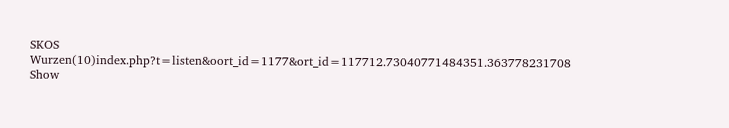SKOS
Wurzen(10)index.php?t=listen&oort_id=1177&ort_id=117712.73040771484351.363778231708 Show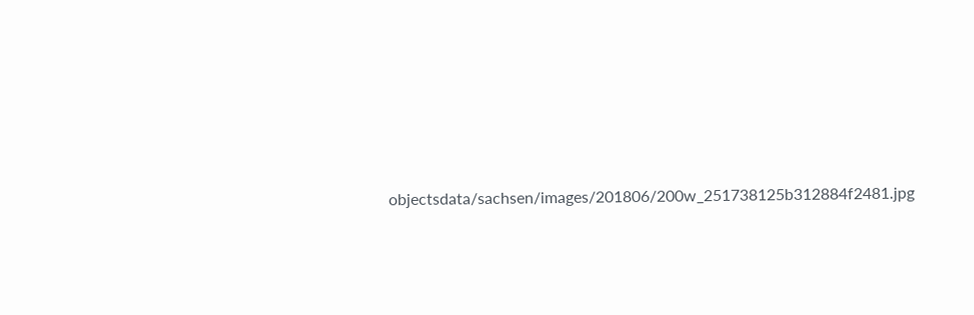objectsdata/sachsen/images/201806/200w_251738125b312884f2481.jpg